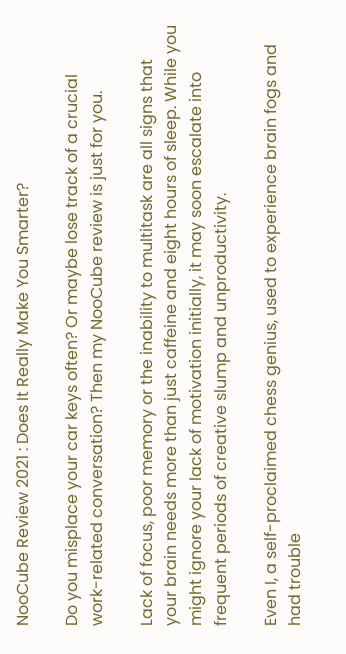NooCube Review 2021 : Does It Really Make You Smarter?

Do you misplace your car keys often? Or maybe lose track of a crucial work-related conversation? Then my NooCube review is just for you.

Lack of focus, poor memory or the inability to multitask are all signs that your brain needs more than just caffeine and eight hours of sleep. While you might ignore your lack of motivation initially, it may soon escalate into frequent periods of creative slump and unproductivity.

Even I, a self-proclaimed chess genius, used to experience brain fogs and had trouble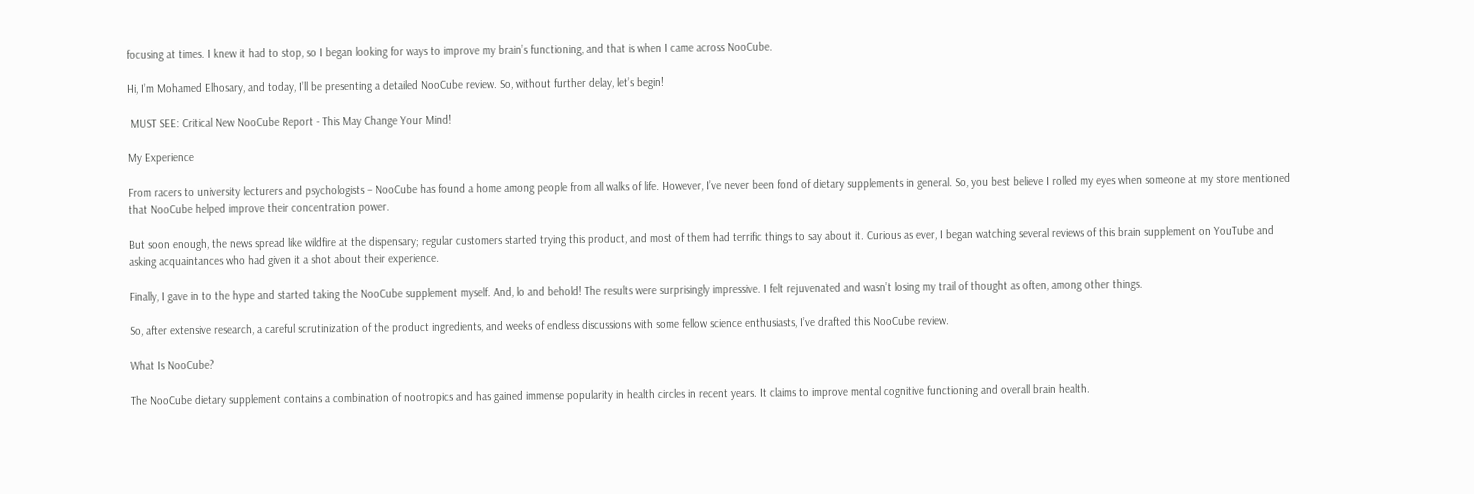focusing at times. I knew it had to stop, so I began looking for ways to improve my brain’s functioning, and that is when I came across NooCube.

Hi, I’m Mohamed Elhosary, and today, I’ll be presenting a detailed NooCube review. So, without further delay, let’s begin!

 MUST SEE: Critical New NooCube Report - This May Change Your Mind!

My Experience

From racers to university lecturers and psychologists – NooCube has found a home among people from all walks of life. However, I’ve never been fond of dietary supplements in general. So, you best believe I rolled my eyes when someone at my store mentioned that NooCube helped improve their concentration power.

But soon enough, the news spread like wildfire at the dispensary; regular customers started trying this product, and most of them had terrific things to say about it. Curious as ever, I began watching several reviews of this brain supplement on YouTube and asking acquaintances who had given it a shot about their experience.

Finally, I gave in to the hype and started taking the NooCube supplement myself. And, lo and behold! The results were surprisingly impressive. I felt rejuvenated and wasn’t losing my trail of thought as often, among other things.

So, after extensive research, a careful scrutinization of the product ingredients, and weeks of endless discussions with some fellow science enthusiasts, I’ve drafted this NooCube review.

What Is NooCube?

The NooCube dietary supplement contains a combination of nootropics and has gained immense popularity in health circles in recent years. It claims to improve mental cognitive functioning and overall brain health.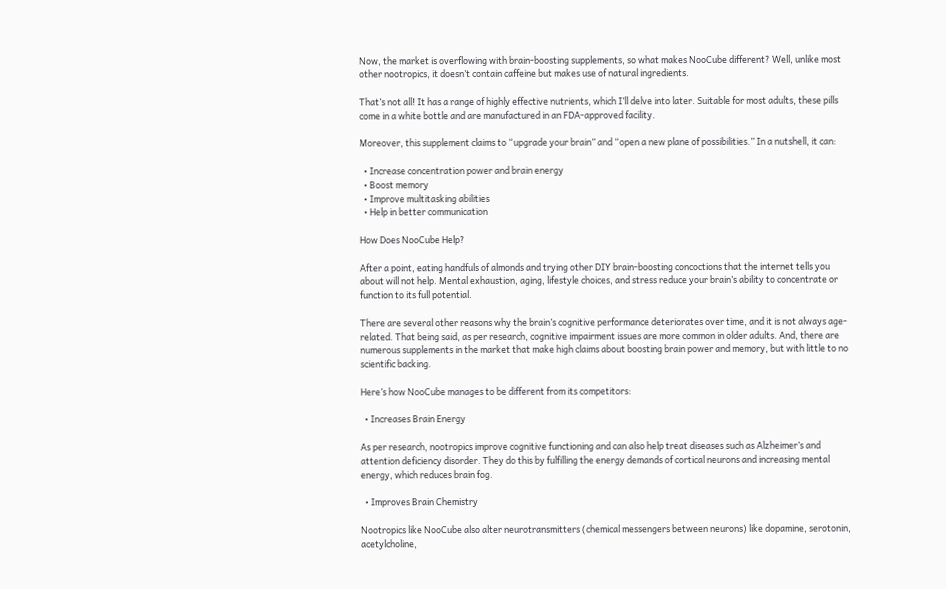Now, the market is overflowing with brain-boosting supplements, so what makes NooCube different? Well, unlike most other nootropics, it doesn’t contain caffeine but makes use of natural ingredients.

That’s not all! It has a range of highly effective nutrients, which I’ll delve into later. Suitable for most adults, these pills come in a white bottle and are manufactured in an FDA-approved facility.

Moreover, this supplement claims to “upgrade your brain” and “open a new plane of possibilities.” In a nutshell, it can:

  • Increase concentration power and brain energy
  • Boost memory
  • Improve multitasking abilities
  • Help in better communication

How Does NooCube Help?

After a point, eating handfuls of almonds and trying other DIY brain-boosting concoctions that the internet tells you about will not help. Mental exhaustion, aging, lifestyle choices, and stress reduce your brain’s ability to concentrate or function to its full potential.

There are several other reasons why the brain’s cognitive performance deteriorates over time, and it is not always age-related. That being said, as per research, cognitive impairment issues are more common in older adults. And, there are numerous supplements in the market that make high claims about boosting brain power and memory, but with little to no scientific backing.

Here’s how NooCube manages to be different from its competitors:

  • Increases Brain Energy

As per research, nootropics improve cognitive functioning and can also help treat diseases such as Alzheimer’s and attention deficiency disorder. They do this by fulfilling the energy demands of cortical neurons and increasing mental energy, which reduces brain fog.

  • Improves Brain Chemistry

Nootropics like NooCube also alter neurotransmitters (chemical messengers between neurons) like dopamine, serotonin, acetylcholine,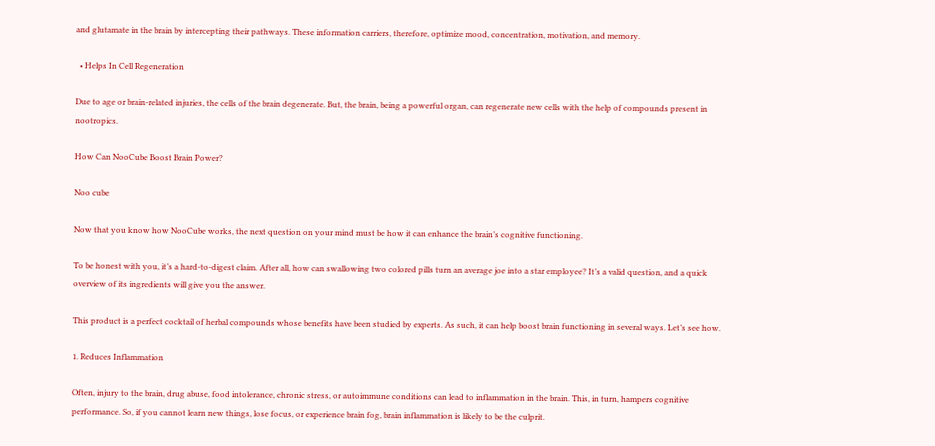and glutamate in the brain by intercepting their pathways. These information carriers, therefore, optimize mood, concentration, motivation, and memory.

  • Helps In Cell Regeneration

Due to age or brain-related injuries, the cells of the brain degenerate. But, the brain, being a powerful organ, can regenerate new cells with the help of compounds present in nootropics.

How Can NooCube Boost Brain Power?

Noo cube

Now that you know how NooCube works, the next question on your mind must be how it can enhance the brain’s cognitive functioning.

To be honest with you, it’s a hard-to-digest claim. After all, how can swallowing two colored pills turn an average joe into a star employee? It’s a valid question, and a quick overview of its ingredients will give you the answer.

This product is a perfect cocktail of herbal compounds whose benefits have been studied by experts. As such, it can help boost brain functioning in several ways. Let’s see how.

1. Reduces Inflammation

Often, injury to the brain, drug abuse, food intolerance, chronic stress, or autoimmune conditions can lead to inflammation in the brain. This, in turn, hampers cognitive performance. So, if you cannot learn new things, lose focus, or experience brain fog, brain inflammation is likely to be the culprit.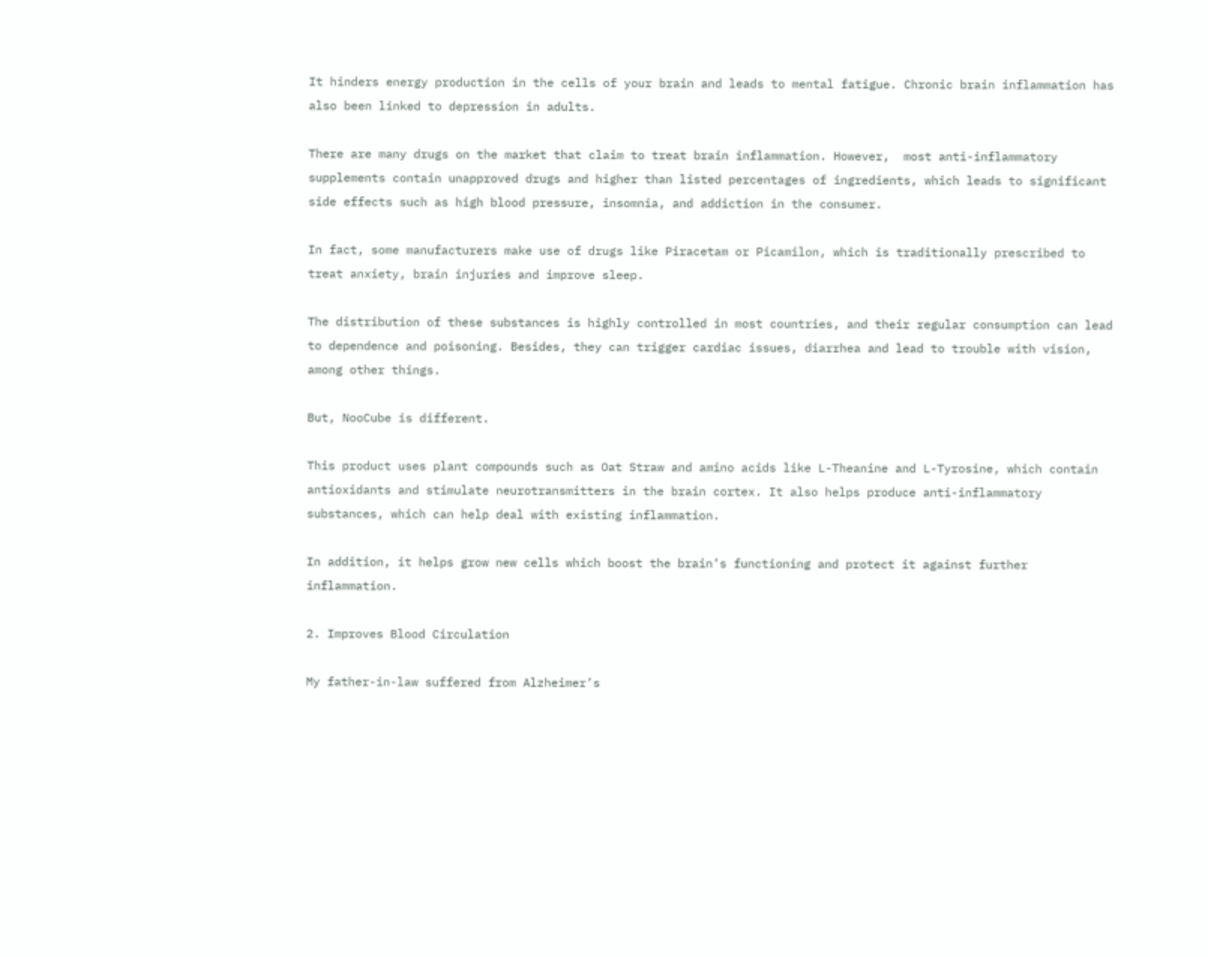It hinders energy production in the cells of your brain and leads to mental fatigue. Chronic brain inflammation has also been linked to depression in adults.

There are many drugs on the market that claim to treat brain inflammation. However,  most anti-inflammatory supplements contain unapproved drugs and higher than listed percentages of ingredients, which leads to significant side effects such as high blood pressure, insomnia, and addiction in the consumer.

In fact, some manufacturers make use of drugs like Piracetam or Picamilon, which is traditionally prescribed to treat anxiety, brain injuries and improve sleep.

The distribution of these substances is highly controlled in most countries, and their regular consumption can lead to dependence and poisoning. Besides, they can trigger cardiac issues, diarrhea and lead to trouble with vision, among other things.

But, NooCube is different.

This product uses plant compounds such as Oat Straw and amino acids like L-Theanine and L-Tyrosine, which contain antioxidants and stimulate neurotransmitters in the brain cortex. It also helps produce anti-inflammatory substances, which can help deal with existing inflammation.

In addition, it helps grow new cells which boost the brain’s functioning and protect it against further inflammation.

2. Improves Blood Circulation

My father-in-law suffered from Alzheimer’s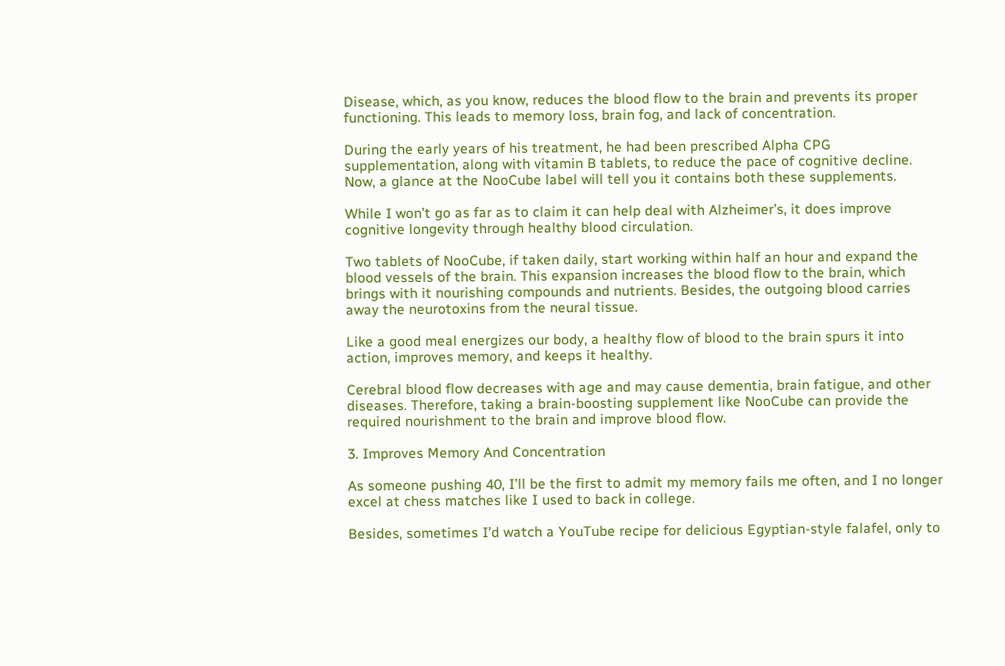Disease, which, as you know, reduces the blood flow to the brain and prevents its proper functioning. This leads to memory loss, brain fog, and lack of concentration.

During the early years of his treatment, he had been prescribed Alpha CPG supplementation, along with vitamin B tablets, to reduce the pace of cognitive decline. Now, a glance at the NooCube label will tell you it contains both these supplements.

While I won’t go as far as to claim it can help deal with Alzheimer’s, it does improve cognitive longevity through healthy blood circulation.

Two tablets of NooCube, if taken daily, start working within half an hour and expand the blood vessels of the brain. This expansion increases the blood flow to the brain, which brings with it nourishing compounds and nutrients. Besides, the outgoing blood carries away the neurotoxins from the neural tissue.

Like a good meal energizes our body, a healthy flow of blood to the brain spurs it into action, improves memory, and keeps it healthy.

Cerebral blood flow decreases with age and may cause dementia, brain fatigue, and other diseases. Therefore, taking a brain-boosting supplement like NooCube can provide the required nourishment to the brain and improve blood flow.

3. Improves Memory And Concentration

As someone pushing 40, I’ll be the first to admit my memory fails me often, and I no longer excel at chess matches like I used to back in college.

Besides, sometimes I’d watch a YouTube recipe for delicious Egyptian-style falafel, only to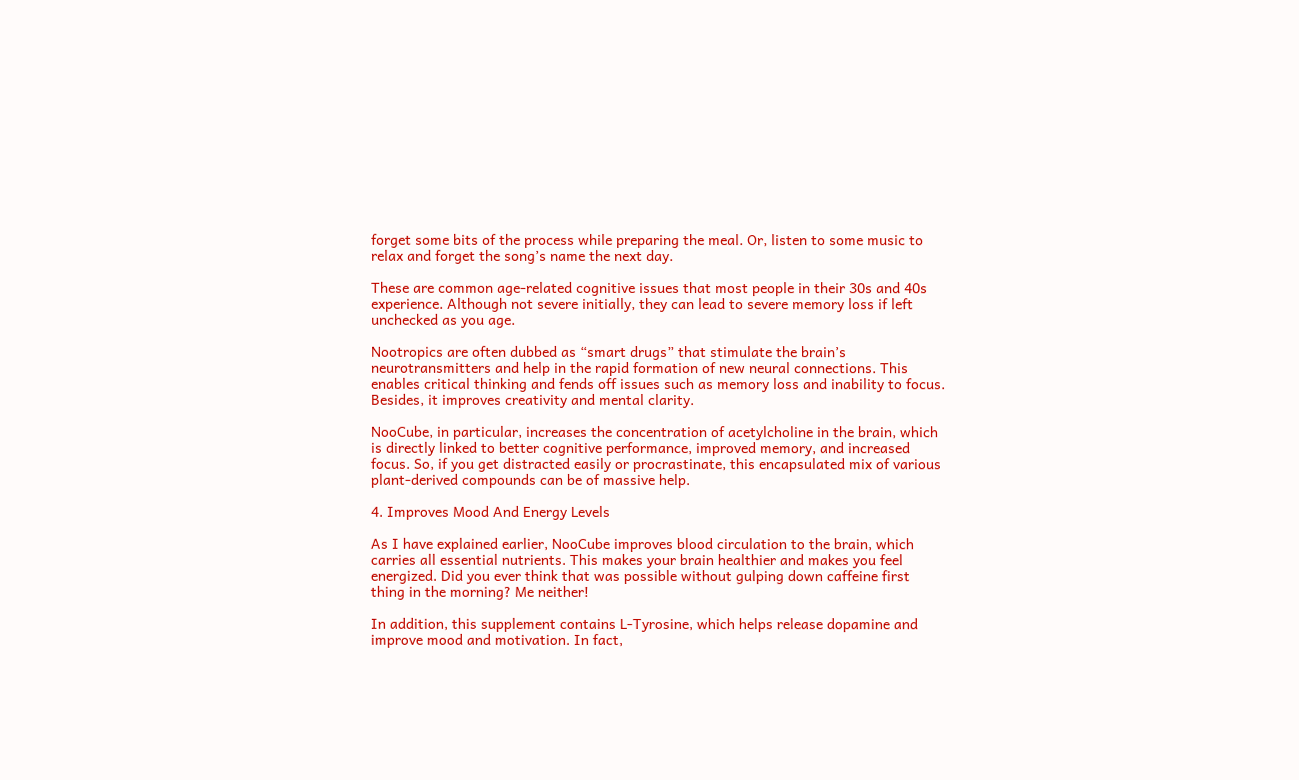forget some bits of the process while preparing the meal. Or, listen to some music to relax and forget the song’s name the next day.

These are common age-related cognitive issues that most people in their 30s and 40s experience. Although not severe initially, they can lead to severe memory loss if left unchecked as you age.

Nootropics are often dubbed as “smart drugs” that stimulate the brain’s neurotransmitters and help in the rapid formation of new neural connections. This enables critical thinking and fends off issues such as memory loss and inability to focus. Besides, it improves creativity and mental clarity.

NooCube, in particular, increases the concentration of acetylcholine in the brain, which is directly linked to better cognitive performance, improved memory, and increased focus. So, if you get distracted easily or procrastinate, this encapsulated mix of various plant-derived compounds can be of massive help.

4. Improves Mood And Energy Levels

As I have explained earlier, NooCube improves blood circulation to the brain, which carries all essential nutrients. This makes your brain healthier and makes you feel energized. Did you ever think that was possible without gulping down caffeine first thing in the morning? Me neither!

In addition, this supplement contains L-Tyrosine, which helps release dopamine and improve mood and motivation. In fact,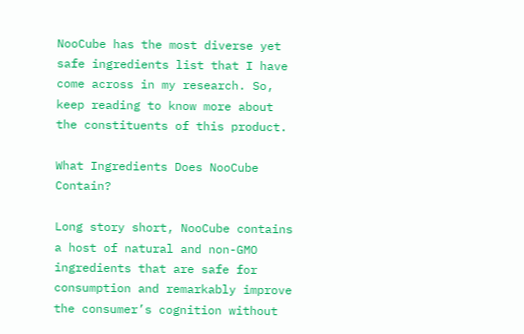NooCube has the most diverse yet safe ingredients list that I have come across in my research. So, keep reading to know more about the constituents of this product.

What Ingredients Does NooCube Contain?

Long story short, NooCube contains a host of natural and non-GMO ingredients that are safe for consumption and remarkably improve the consumer’s cognition without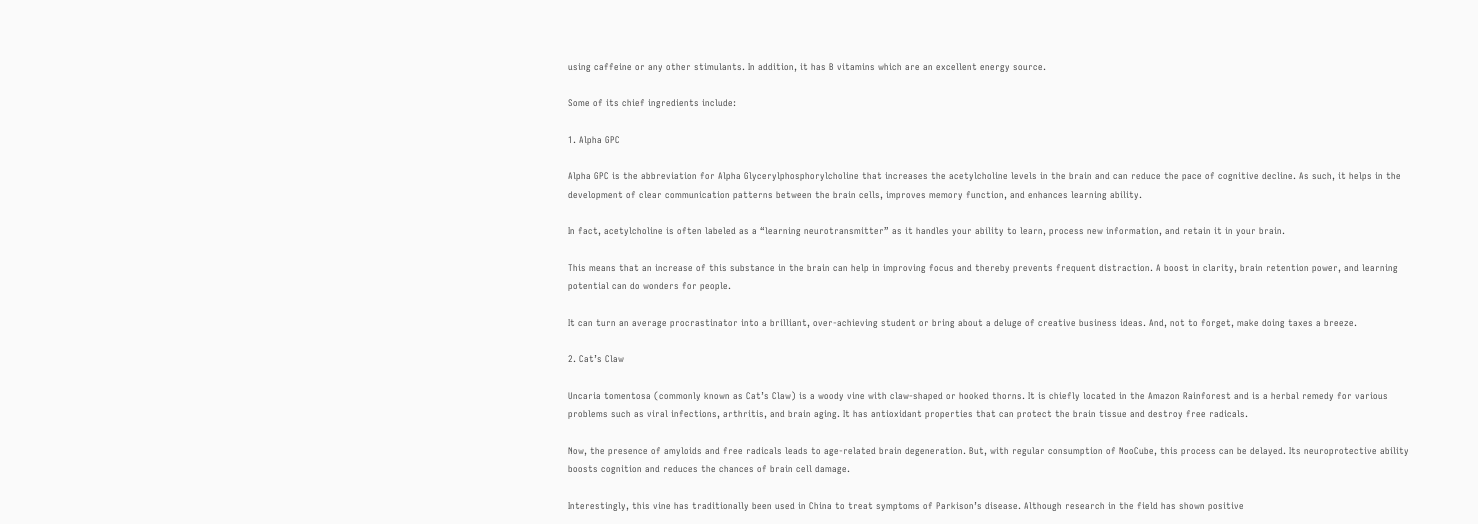using caffeine or any other stimulants. In addition, it has B vitamins which are an excellent energy source.

Some of its chief ingredients include:

1. Alpha GPC

Alpha GPC is the abbreviation for Alpha Glycerylphosphorylcholine that increases the acetylcholine levels in the brain and can reduce the pace of cognitive decline. As such, it helps in the development of clear communication patterns between the brain cells, improves memory function, and enhances learning ability.

In fact, acetylcholine is often labeled as a “learning neurotransmitter” as it handles your ability to learn, process new information, and retain it in your brain.

This means that an increase of this substance in the brain can help in improving focus and thereby prevents frequent distraction. A boost in clarity, brain retention power, and learning potential can do wonders for people.

It can turn an average procrastinator into a brilliant, over-achieving student or bring about a deluge of creative business ideas. And, not to forget, make doing taxes a breeze.

2. Cat’s Claw

Uncaria tomentosa (commonly known as Cat’s Claw) is a woody vine with claw-shaped or hooked thorns. It is chiefly located in the Amazon Rainforest and is a herbal remedy for various problems such as viral infections, arthritis, and brain aging. It has antioxidant properties that can protect the brain tissue and destroy free radicals.

Now, the presence of amyloids and free radicals leads to age-related brain degeneration. But, with regular consumption of NooCube, this process can be delayed. Its neuroprotective ability boosts cognition and reduces the chances of brain cell damage.

Interestingly, this vine has traditionally been used in China to treat symptoms of Parkison’s disease. Although research in the field has shown positive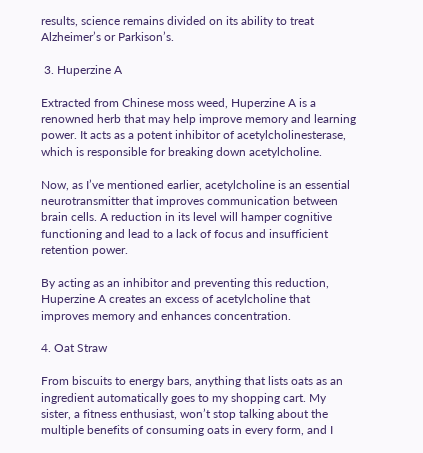results, science remains divided on its ability to treat Alzheimer’s or Parkison’s.

 3. Huperzine A

Extracted from Chinese moss weed, Huperzine A is a renowned herb that may help improve memory and learning power. It acts as a potent inhibitor of acetylcholinesterase, which is responsible for breaking down acetylcholine.

Now, as I’ve mentioned earlier, acetylcholine is an essential neurotransmitter that improves communication between brain cells. A reduction in its level will hamper cognitive functioning and lead to a lack of focus and insufficient retention power.

By acting as an inhibitor and preventing this reduction, Huperzine A creates an excess of acetylcholine that improves memory and enhances concentration.

4. Oat Straw

From biscuits to energy bars, anything that lists oats as an ingredient automatically goes to my shopping cart. My sister, a fitness enthusiast, won’t stop talking about the multiple benefits of consuming oats in every form, and I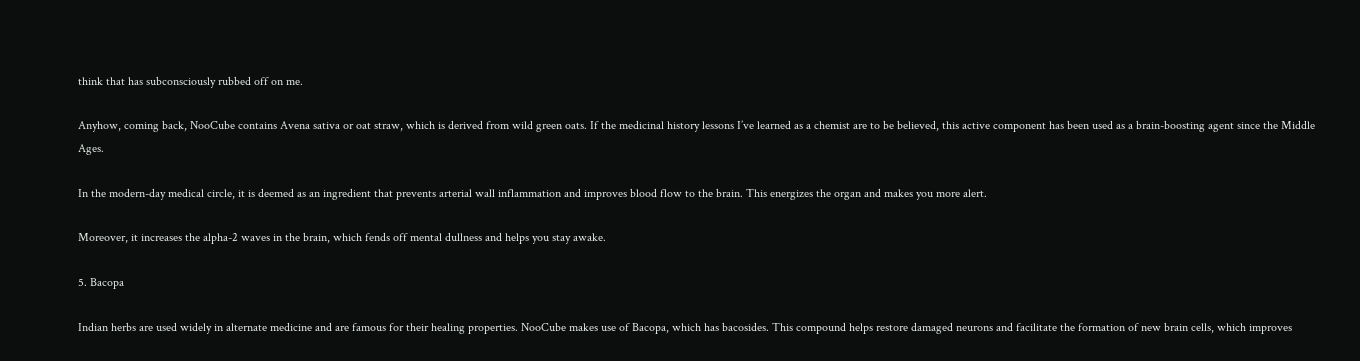think that has subconsciously rubbed off on me.

Anyhow, coming back, NooCube contains Avena sativa or oat straw, which is derived from wild green oats. If the medicinal history lessons I’ve learned as a chemist are to be believed, this active component has been used as a brain-boosting agent since the Middle Ages.

In the modern-day medical circle, it is deemed as an ingredient that prevents arterial wall inflammation and improves blood flow to the brain. This energizes the organ and makes you more alert.

Moreover, it increases the alpha-2 waves in the brain, which fends off mental dullness and helps you stay awake.

5. Bacopa

Indian herbs are used widely in alternate medicine and are famous for their healing properties. NooCube makes use of Bacopa, which has bacosides. This compound helps restore damaged neurons and facilitate the formation of new brain cells, which improves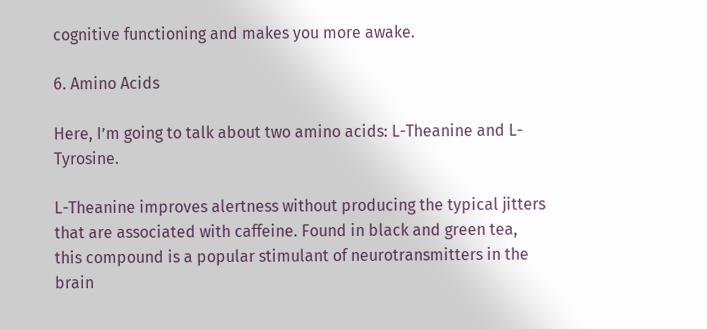cognitive functioning and makes you more awake.

6. Amino Acids

Here, I’m going to talk about two amino acids: L-Theanine and L-Tyrosine.

L-Theanine improves alertness without producing the typical jitters that are associated with caffeine. Found in black and green tea, this compound is a popular stimulant of neurotransmitters in the brain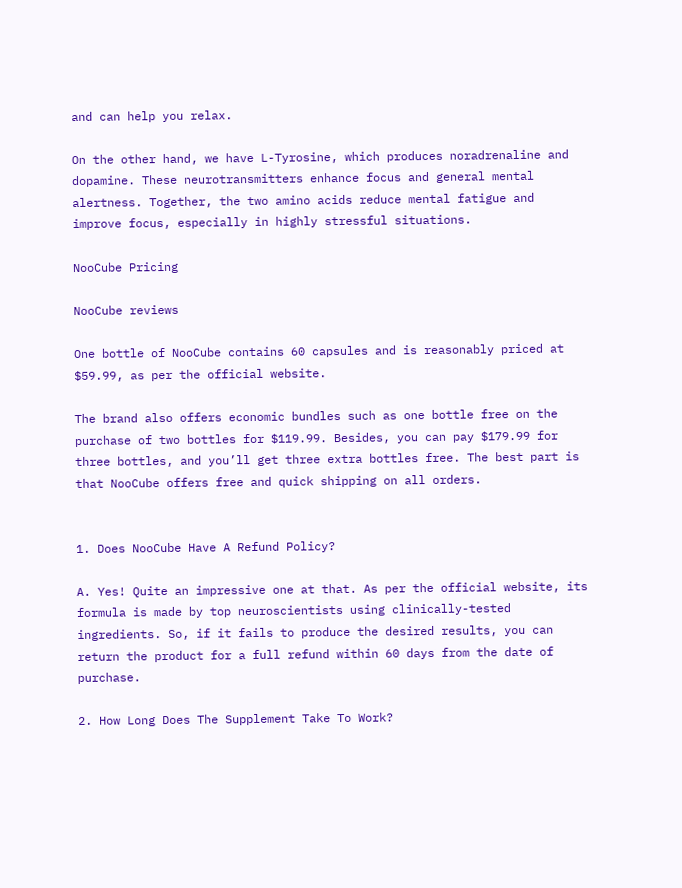and can help you relax.

On the other hand, we have L-Tyrosine, which produces noradrenaline and dopamine. These neurotransmitters enhance focus and general mental alertness. Together, the two amino acids reduce mental fatigue and improve focus, especially in highly stressful situations.

NooCube Pricing

NooCube reviews

One bottle of NooCube contains 60 capsules and is reasonably priced at $59.99, as per the official website.

The brand also offers economic bundles such as one bottle free on the purchase of two bottles for $119.99. Besides, you can pay $179.99 for three bottles, and you’ll get three extra bottles free. The best part is that NooCube offers free and quick shipping on all orders.


1. Does NooCube Have A Refund Policy?

A. Yes! Quite an impressive one at that. As per the official website, its formula is made by top neuroscientists using clinically-tested ingredients. So, if it fails to produce the desired results, you can return the product for a full refund within 60 days from the date of purchase.

2. How Long Does The Supplement Take To Work?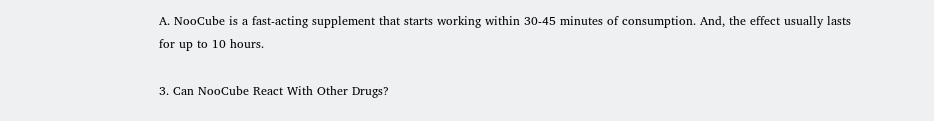A. NooCube is a fast-acting supplement that starts working within 30-45 minutes of consumption. And, the effect usually lasts for up to 10 hours.

3. Can NooCube React With Other Drugs?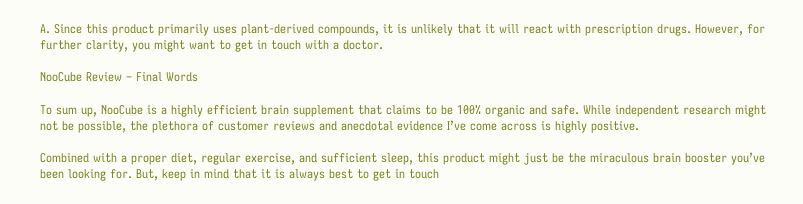A. Since this product primarily uses plant-derived compounds, it is unlikely that it will react with prescription drugs. However, for further clarity, you might want to get in touch with a doctor.

NooCube Review – Final Words

To sum up, NooCube is a highly efficient brain supplement that claims to be 100% organic and safe. While independent research might not be possible, the plethora of customer reviews and anecdotal evidence I’ve come across is highly positive.

Combined with a proper diet, regular exercise, and sufficient sleep, this product might just be the miraculous brain booster you’ve been looking for. But, keep in mind that it is always best to get in touch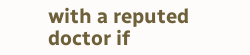with a reputed doctor if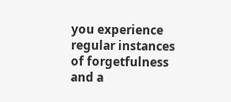you experience regular instances of forgetfulness and a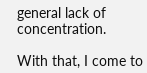general lack of concentration.

With that, I come to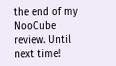the end of my NooCube review. Until next time!